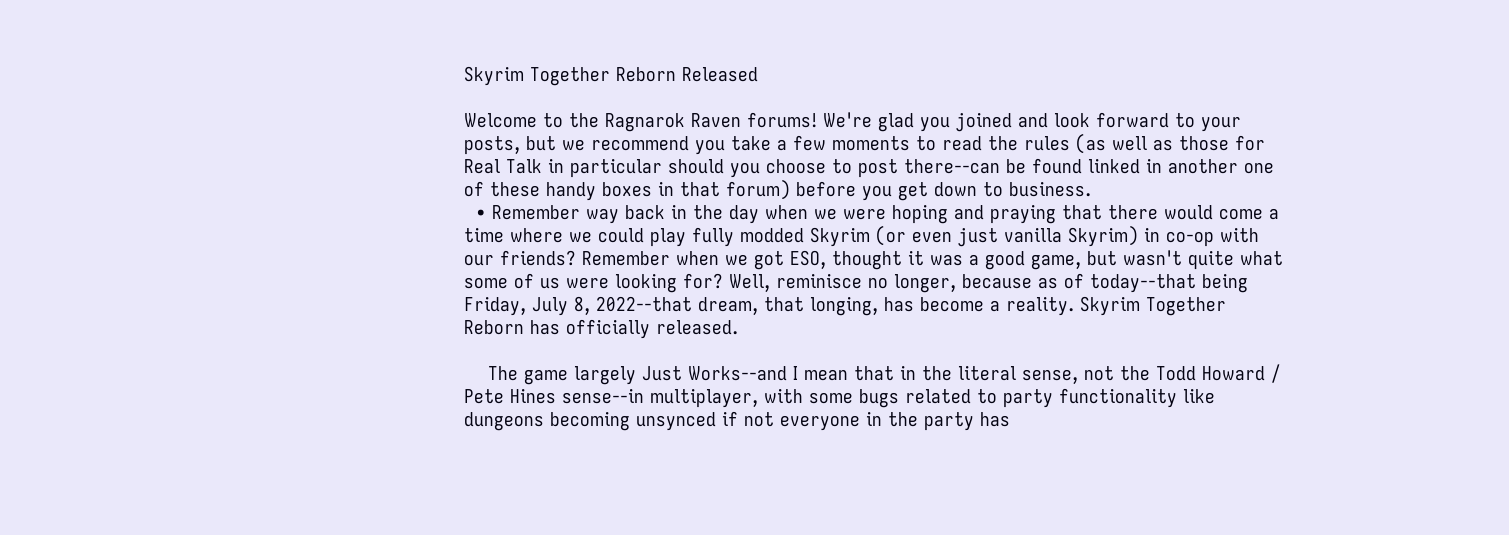Skyrim Together Reborn Released

Welcome to the Ragnarok Raven forums! We're glad you joined and look forward to your posts, but we recommend you take a few moments to read the rules (as well as those for Real Talk in particular should you choose to post there--can be found linked in another one of these handy boxes in that forum) before you get down to business.
  • Remember way back in the day when we were hoping and praying that there would come a time where we could play fully modded Skyrim (or even just vanilla Skyrim) in co-op with our friends? Remember when we got ESO, thought it was a good game, but wasn't quite what some of us were looking for? Well, reminisce no longer, because as of today--that being Friday, July 8, 2022--that dream, that longing, has become a reality. Skyrim Together Reborn has officially released.

    The game largely Just Works--and I mean that in the literal sense, not the Todd Howard / Pete Hines sense--in multiplayer, with some bugs related to party functionality like dungeons becoming unsynced if not everyone in the party has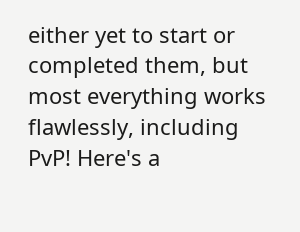either yet to start or completed them, but most everything works flawlessly, including PvP! Here's a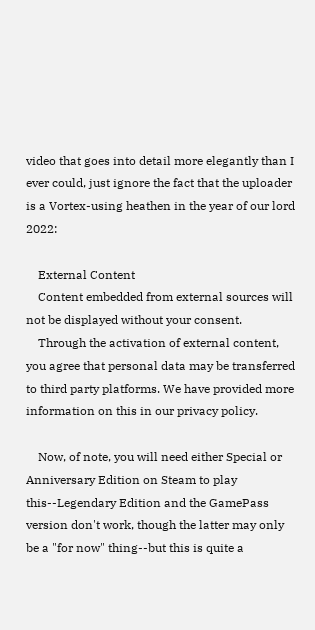video that goes into detail more elegantly than I ever could, just ignore the fact that the uploader is a Vortex-using heathen in the year of our lord 2022:

    External Content
    Content embedded from external sources will not be displayed without your consent.
    Through the activation of external content, you agree that personal data may be transferred to third party platforms. We have provided more information on this in our privacy policy.

    Now, of note, you will need either Special or Anniversary Edition on Steam to play this--Legendary Edition and the GamePass version don't work, though the latter may only be a "for now" thing--but this is quite a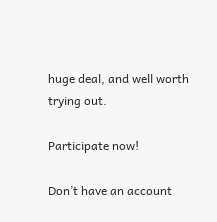huge deal, and well worth trying out.

Participate now!

Don’t have an account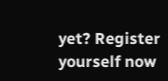yet? Register yourself now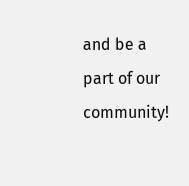and be a part of our community!